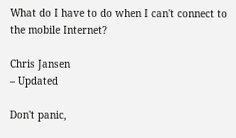What do I have to do when I can't connect to the mobile Internet?

Chris Jansen
– Updated

Don't panic,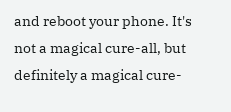and reboot your phone. It's not a magical cure-all, but definitely a magical cure-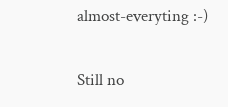almost-everyting :-)

Still no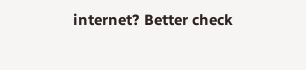internet? Better check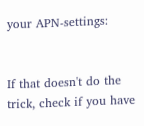your APN-settings:


If that doesn't do the trick, check if you have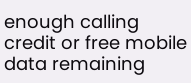enough calling credit or free mobile data remaining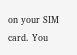on your SIM card. You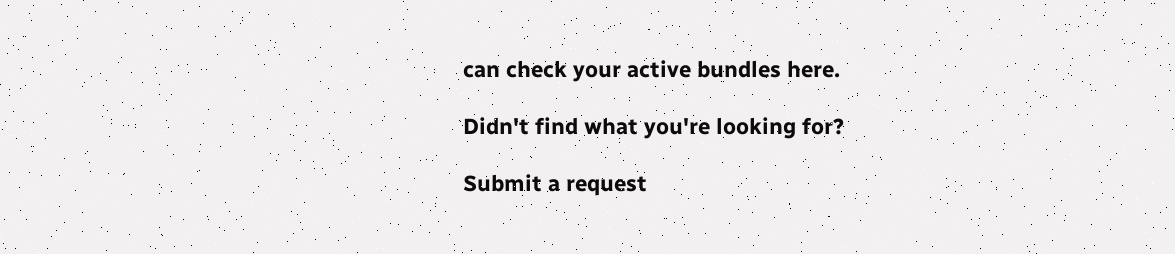can check your active bundles here.

Didn't find what you're looking for?

Submit a request